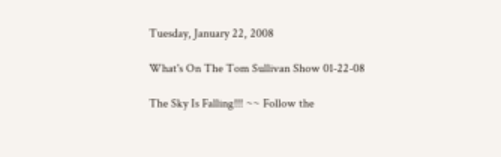Tuesday, January 22, 2008

What's On The Tom Sullivan Show 01-22-08

The Sky Is Falling!!! ~~ Follow the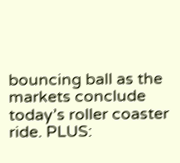bouncing ball as the markets conclude today’s roller coaster ride. PLUS: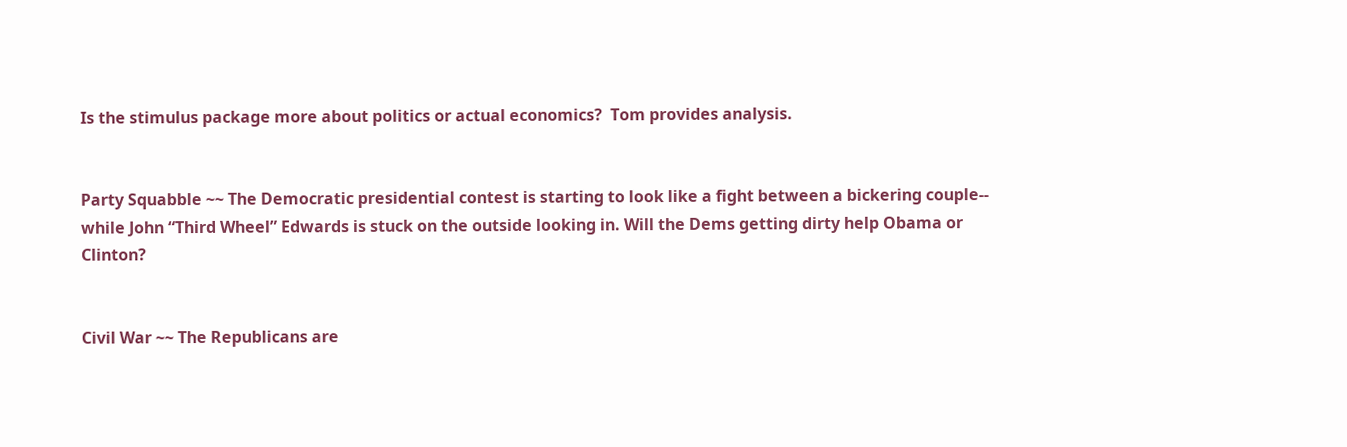Is the stimulus package more about politics or actual economics?  Tom provides analysis.


Party Squabble ~~ The Democratic presidential contest is starting to look like a fight between a bickering couple-- while John “Third Wheel” Edwards is stuck on the outside looking in. Will the Dems getting dirty help Obama or Clinton?


Civil War ~~ The Republicans are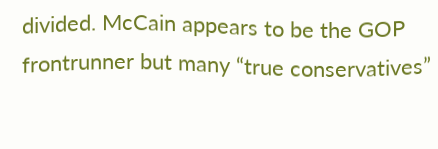divided. McCain appears to be the GOP frontrunner but many “true conservatives”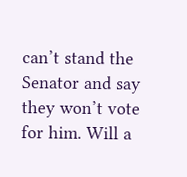can’t stand the Senator and say they won’t vote for him. Will a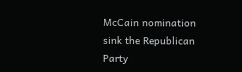McCain nomination sink the Republican Party